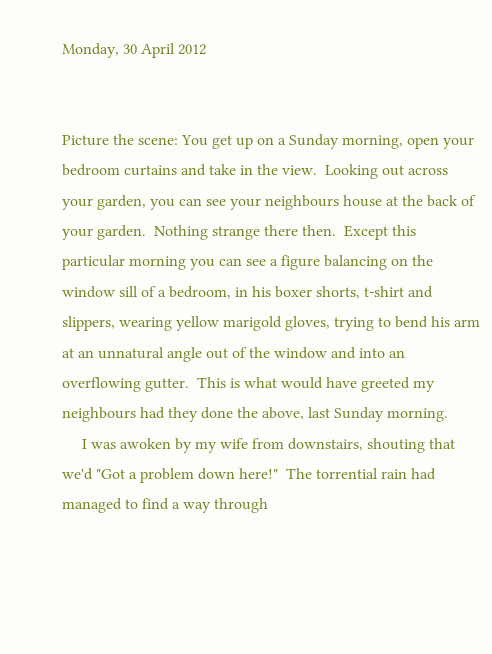Monday, 30 April 2012


Picture the scene: You get up on a Sunday morning, open your bedroom curtains and take in the view.  Looking out across your garden, you can see your neighbours house at the back of your garden.  Nothing strange there then.  Except this particular morning you can see a figure balancing on the window sill of a bedroom, in his boxer shorts, t-shirt and slippers, wearing yellow marigold gloves, trying to bend his arm at an unnatural angle out of the window and into an overflowing gutter.  This is what would have greeted my neighbours had they done the above, last Sunday morning.
     I was awoken by my wife from downstairs, shouting that we'd "Got a problem down here!"  The torrential rain had managed to find a way through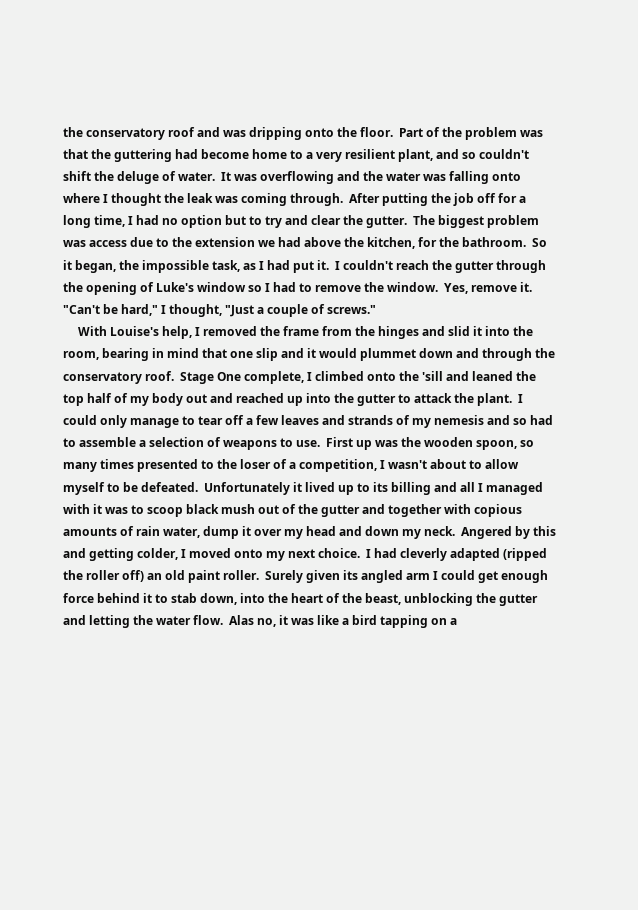the conservatory roof and was dripping onto the floor.  Part of the problem was that the guttering had become home to a very resilient plant, and so couldn't shift the deluge of water.  It was overflowing and the water was falling onto where I thought the leak was coming through.  After putting the job off for a long time, I had no option but to try and clear the gutter.  The biggest problem was access due to the extension we had above the kitchen, for the bathroom.  So it began, the impossible task, as I had put it.  I couldn't reach the gutter through the opening of Luke's window so I had to remove the window.  Yes, remove it.  "Can't be hard," I thought, "Just a couple of screws."
     With Louise's help, I removed the frame from the hinges and slid it into the room, bearing in mind that one slip and it would plummet down and through the conservatory roof.  Stage One complete, I climbed onto the 'sill and leaned the top half of my body out and reached up into the gutter to attack the plant.  I could only manage to tear off a few leaves and strands of my nemesis and so had to assemble a selection of weapons to use.  First up was the wooden spoon, so many times presented to the loser of a competition, I wasn't about to allow myself to be defeated.  Unfortunately it lived up to its billing and all I managed with it was to scoop black mush out of the gutter and together with copious amounts of rain water, dump it over my head and down my neck.  Angered by this and getting colder, I moved onto my next choice.  I had cleverly adapted (ripped the roller off) an old paint roller.  Surely given its angled arm I could get enough force behind it to stab down, into the heart of the beast, unblocking the gutter and letting the water flow.  Alas no, it was like a bird tapping on a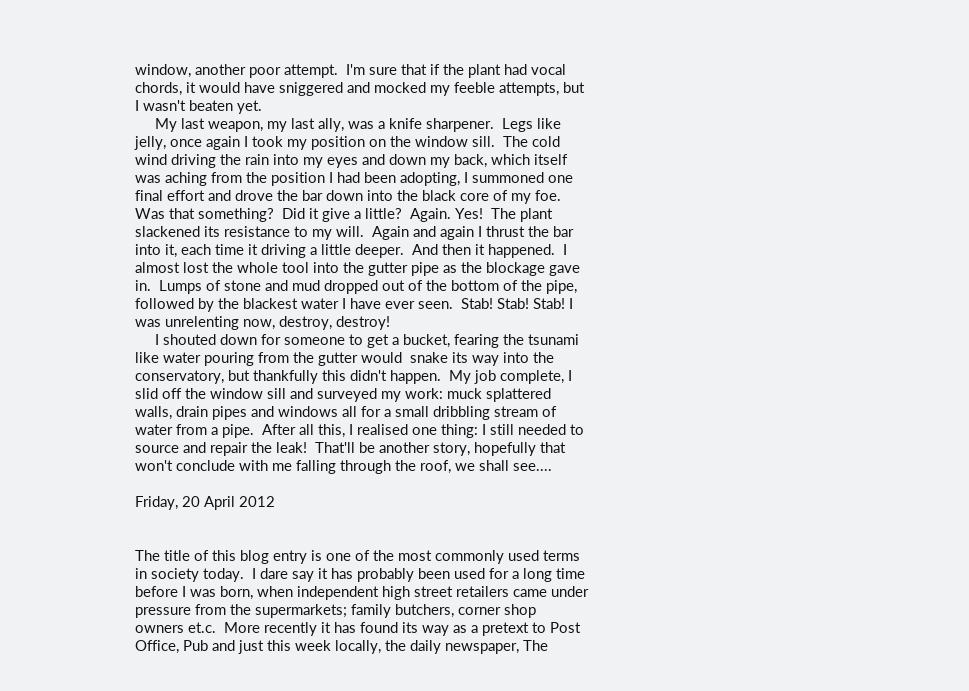window, another poor attempt.  I'm sure that if the plant had vocal chords, it would have sniggered and mocked my feeble attempts, but I wasn't beaten yet.
     My last weapon, my last ally, was a knife sharpener.  Legs like jelly, once again I took my position on the window sill.  The cold wind driving the rain into my eyes and down my back, which itself was aching from the position I had been adopting, I summoned one final effort and drove the bar down into the black core of my foe.  Was that something?  Did it give a little?  Again. Yes!  The plant slackened its resistance to my will.  Again and again I thrust the bar into it, each time it driving a little deeper.  And then it happened.  I almost lost the whole tool into the gutter pipe as the blockage gave in.  Lumps of stone and mud dropped out of the bottom of the pipe, followed by the blackest water I have ever seen.  Stab! Stab! Stab! I was unrelenting now, destroy, destroy!
     I shouted down for someone to get a bucket, fearing the tsunami like water pouring from the gutter would  snake its way into the conservatory, but thankfully this didn't happen.  My job complete, I slid off the window sill and surveyed my work: muck splattered walls, drain pipes and windows all for a small dribbling stream of water from a pipe.  After all this, I realised one thing: I still needed to source and repair the leak!  That'll be another story, hopefully that won't conclude with me falling through the roof, we shall see....

Friday, 20 April 2012


The title of this blog entry is one of the most commonly used terms in society today.  I dare say it has probably been used for a long time before I was born, when independent high street retailers came under pressure from the supermarkets; family butchers, corner shop owners et.c.  More recently it has found its way as a pretext to Post Office, Pub and just this week locally, the daily newspaper, The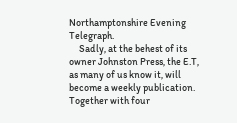Northamptonshire Evening Telegraph.
     Sadly, at the behest of its owner Johnston Press, the E.T, as many of us know it, will become a weekly publication.  Together with four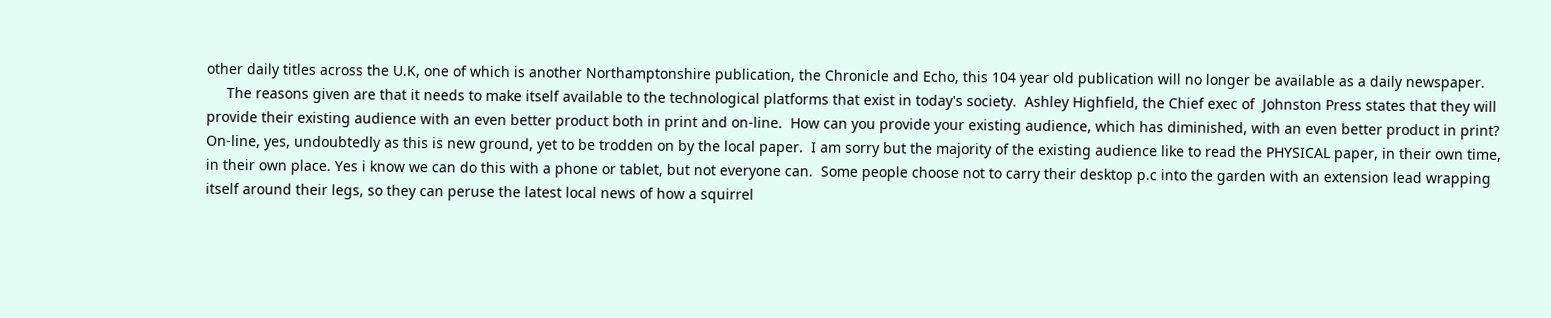other daily titles across the U.K, one of which is another Northamptonshire publication, the Chronicle and Echo, this 104 year old publication will no longer be available as a daily newspaper.
     The reasons given are that it needs to make itself available to the technological platforms that exist in today's society.  Ashley Highfield, the Chief exec of  Johnston Press states that they will provide their existing audience with an even better product both in print and on-line.  How can you provide your existing audience, which has diminished, with an even better product in print?  On-line, yes, undoubtedly as this is new ground, yet to be trodden on by the local paper.  I am sorry but the majority of the existing audience like to read the PHYSICAL paper, in their own time, in their own place. Yes i know we can do this with a phone or tablet, but not everyone can.  Some people choose not to carry their desktop p.c into the garden with an extension lead wrapping itself around their legs, so they can peruse the latest local news of how a squirrel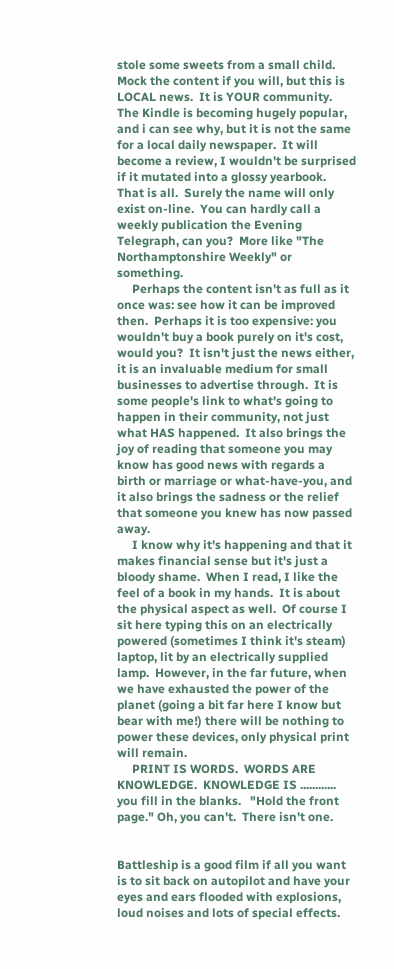stole some sweets from a small child.  Mock the content if you will, but this is LOCAL news.  It is YOUR community.  The Kindle is becoming hugely popular, and i can see why, but it is not the same for a local daily newspaper.  It will become a review, I wouldn't be surprised if it mutated into a glossy yearbook.  That is all.  Surely the name will only exist on-line.  You can hardly call a weekly publication the Evening Telegraph, can you?  More like "The Northamptonshire Weekly" or something.
     Perhaps the content isn't as full as it once was: see how it can be improved then.  Perhaps it is too expensive: you wouldn't buy a book purely on it's cost, would you?  It isn't just the news either, it is an invaluable medium for small businesses to advertise through.  It is some people's link to what's going to happen in their community, not just what HAS happened.  It also brings the joy of reading that someone you may know has good news with regards a birth or marriage or what-have-you, and it also brings the sadness or the relief that someone you knew has now passed away.
     I know why it's happening and that it makes financial sense but it's just a bloody shame.  When I read, I like the feel of a book in my hands.  It is about the physical aspect as well.  Of course I sit here typing this on an electrically powered (sometimes I think it's steam) laptop, lit by an electrically supplied lamp.  However, in the far future, when we have exhausted the power of the planet (going a bit far here I know but bear with me!) there will be nothing to power these devices, only physical print will remain.
     PRINT IS WORDS.  WORDS ARE KNOWLEDGE.  KNOWLEDGE IS ............ you fill in the blanks.   "Hold the front page." Oh, you can't.  There isn't one.


Battleship is a good film if all you want is to sit back on autopilot and have your eyes and ears flooded with explosions, loud noises and lots of special effects.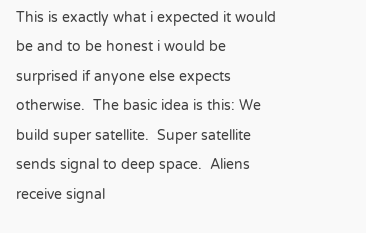This is exactly what i expected it would be and to be honest i would be surprised if anyone else expects otherwise.  The basic idea is this: We build super satellite.  Super satellite sends signal to deep space.  Aliens receive signal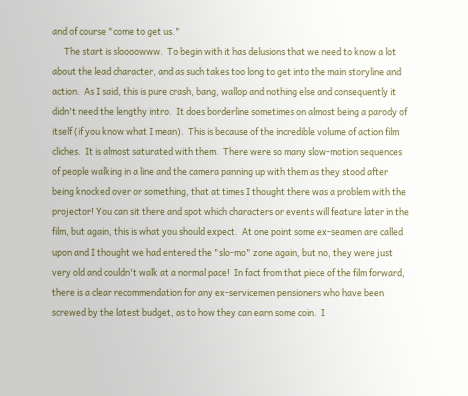and of course "come to get us."
      The start is sloooowww.  To begin with it has delusions that we need to know a lot about the lead character, and as such takes too long to get into the main storyline and action.  As I said, this is pure crash, bang, wallop and nothing else and consequently it didn't need the lengthy intro.  It does borderline sometimes on almost being a parody of itself (if you know what I mean).  This is because of the incredible volume of action film cliches.  It is almost saturated with them.  There were so many slow-motion sequences of people walking in a line and the camera panning up with them as they stood after being knocked over or something, that at times I thought there was a problem with the projector! You can sit there and spot which characters or events will feature later in the film, but again, this is what you should expect.  At one point some ex-seamen are called upon and I thought we had entered the "slo-mo" zone again, but no, they were just very old and couldn't walk at a normal pace!  In fact from that piece of the film forward, there is a clear recommendation for any ex-servicemen pensioners who have been screwed by the latest budget, as to how they can earn some coin.  I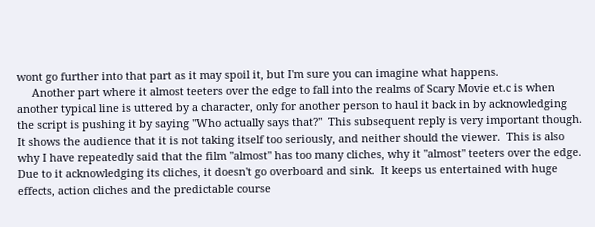wont go further into that part as it may spoil it, but I'm sure you can imagine what happens.
     Another part where it almost teeters over the edge to fall into the realms of Scary Movie et.c is when another typical line is uttered by a character, only for another person to haul it back in by acknowledging the script is pushing it by saying "Who actually says that?"  This subsequent reply is very important though.  It shows the audience that it is not taking itself too seriously, and neither should the viewer.  This is also why I have repeatedly said that the film "almost" has too many cliches, why it "almost" teeters over the edge.  Due to it acknowledging its cliches, it doesn't go overboard and sink.  It keeps us entertained with huge effects, action cliches and the predictable course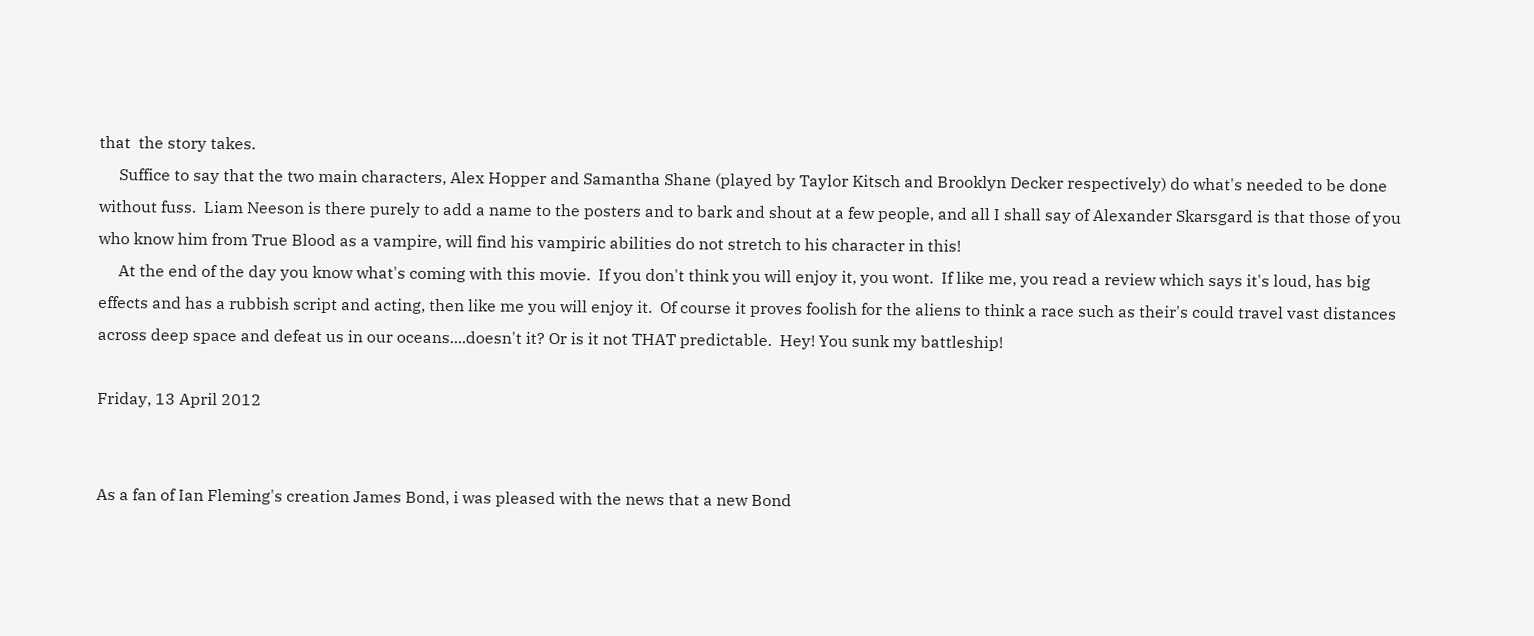that  the story takes.
     Suffice to say that the two main characters, Alex Hopper and Samantha Shane (played by Taylor Kitsch and Brooklyn Decker respectively) do what's needed to be done without fuss.  Liam Neeson is there purely to add a name to the posters and to bark and shout at a few people, and all I shall say of Alexander Skarsgard is that those of you who know him from True Blood as a vampire, will find his vampiric abilities do not stretch to his character in this!
     At the end of the day you know what's coming with this movie.  If you don't think you will enjoy it, you wont.  If like me, you read a review which says it's loud, has big effects and has a rubbish script and acting, then like me you will enjoy it.  Of course it proves foolish for the aliens to think a race such as their's could travel vast distances across deep space and defeat us in our oceans....doesn't it? Or is it not THAT predictable.  Hey! You sunk my battleship!

Friday, 13 April 2012


As a fan of Ian Fleming's creation James Bond, i was pleased with the news that a new Bond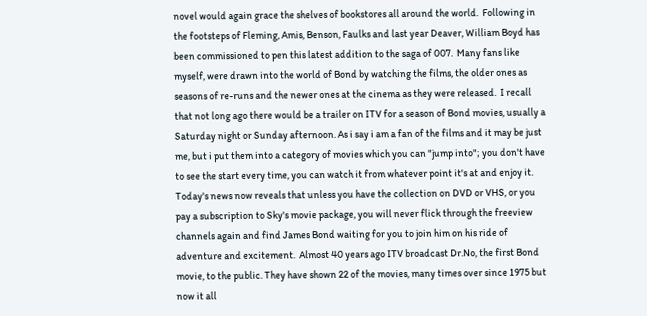novel would again grace the shelves of bookstores all around the world.  Following in the footsteps of Fleming, Amis, Benson, Faulks and last year Deaver, William Boyd has been commissioned to pen this latest addition to the saga of 007.  Many fans like myself, were drawn into the world of Bond by watching the films, the older ones as seasons of re-runs and the newer ones at the cinema as they were released.  I recall that not long ago there would be a trailer on ITV for a season of Bond movies, usually a Saturday night or Sunday afternoon. As i say i am a fan of the films and it may be just me, but i put them into a category of movies which you can "jump into"; you don't have to see the start every time, you can watch it from whatever point it's at and enjoy it. Today's news now reveals that unless you have the collection on DVD or VHS, or you pay a subscription to Sky's movie package, you will never flick through the freeview channels again and find James Bond waiting for you to join him on his ride of adventure and excitement.  Almost 40 years ago ITV broadcast Dr.No, the first Bond movie, to the public. They have shown 22 of the movies, many times over since 1975 but now it all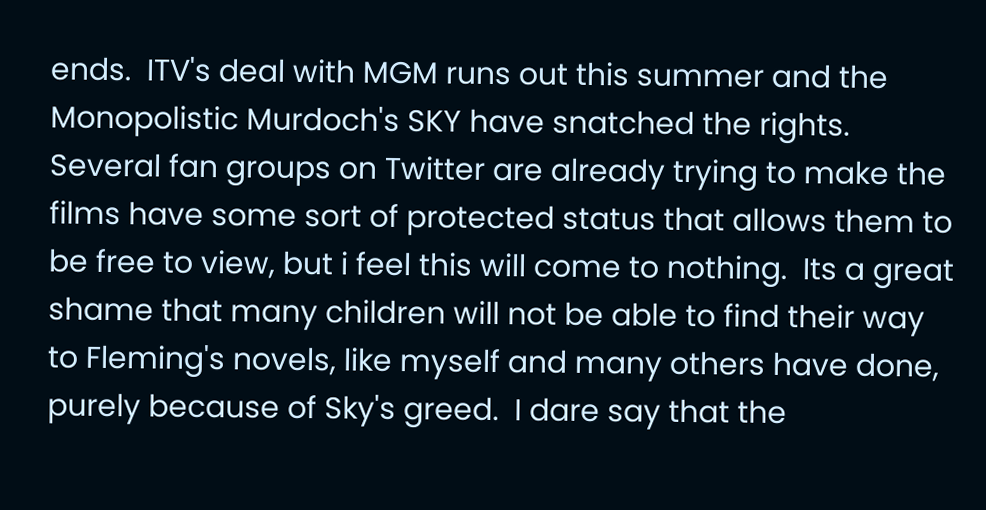ends.  ITV's deal with MGM runs out this summer and the Monopolistic Murdoch's SKY have snatched the rights.  Several fan groups on Twitter are already trying to make the films have some sort of protected status that allows them to be free to view, but i feel this will come to nothing.  Its a great shame that many children will not be able to find their way to Fleming's novels, like myself and many others have done, purely because of Sky's greed.  I dare say that the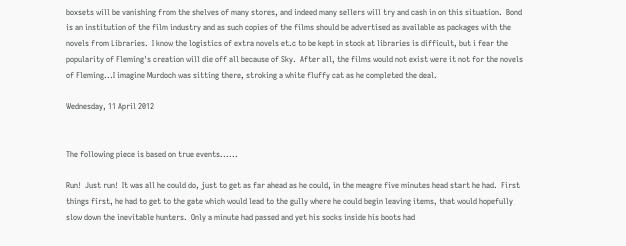boxsets will be vanishing from the shelves of many stores, and indeed many sellers will try and cash in on this situation.  Bond is an institution of the film industry and as such copies of the films should be advertised as available as packages with the novels from Libraries.  I know the logistics of extra novels et.c to be kept in stock at libraries is difficult, but i fear the popularity of Fleming's creation will die off all because of Sky.  After all, the films would not exist were it not for the novels of Fleming...I imagine Murdoch was sitting there, stroking a white fluffy cat as he completed the deal.

Wednesday, 11 April 2012


The following piece is based on true events......

Run!  Just run!  It was all he could do, just to get as far ahead as he could, in the meagre five minutes head start he had.  First things first, he had to get to the gate which would lead to the gully where he could begin leaving items, that would hopefully slow down the inevitable hunters.  Only a minute had passed and yet his socks inside his boots had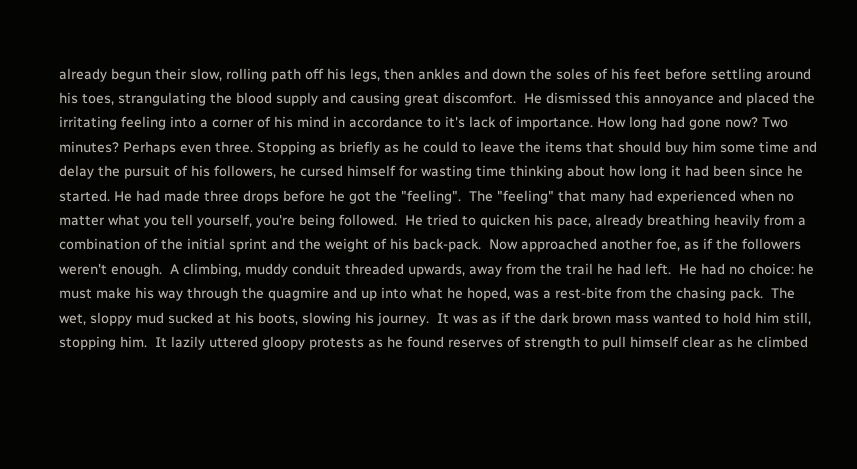already begun their slow, rolling path off his legs, then ankles and down the soles of his feet before settling around his toes, strangulating the blood supply and causing great discomfort.  He dismissed this annoyance and placed the irritating feeling into a corner of his mind in accordance to it's lack of importance. How long had gone now? Two minutes? Perhaps even three. Stopping as briefly as he could to leave the items that should buy him some time and delay the pursuit of his followers, he cursed himself for wasting time thinking about how long it had been since he started. He had made three drops before he got the "feeling".  The "feeling" that many had experienced when no matter what you tell yourself, you're being followed.  He tried to quicken his pace, already breathing heavily from a combination of the initial sprint and the weight of his back-pack.  Now approached another foe, as if the followers weren't enough.  A climbing, muddy conduit threaded upwards, away from the trail he had left.  He had no choice: he must make his way through the quagmire and up into what he hoped, was a rest-bite from the chasing pack.  The wet, sloppy mud sucked at his boots, slowing his journey.  It was as if the dark brown mass wanted to hold him still, stopping him.  It lazily uttered gloopy protests as he found reserves of strength to pull himself clear as he climbed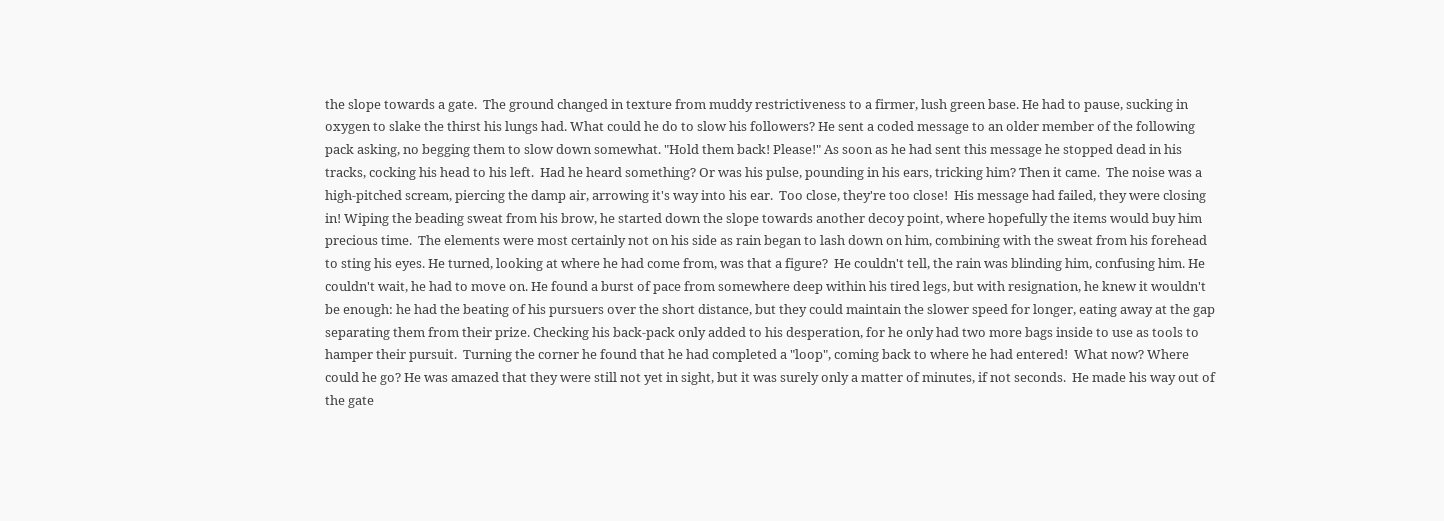the slope towards a gate.  The ground changed in texture from muddy restrictiveness to a firmer, lush green base. He had to pause, sucking in oxygen to slake the thirst his lungs had. What could he do to slow his followers? He sent a coded message to an older member of the following pack asking, no begging them to slow down somewhat. "Hold them back! Please!" As soon as he had sent this message he stopped dead in his tracks, cocking his head to his left.  Had he heard something? Or was his pulse, pounding in his ears, tricking him? Then it came.  The noise was a high-pitched scream, piercing the damp air, arrowing it's way into his ear.  Too close, they're too close!  His message had failed, they were closing in! Wiping the beading sweat from his brow, he started down the slope towards another decoy point, where hopefully the items would buy him precious time.  The elements were most certainly not on his side as rain began to lash down on him, combining with the sweat from his forehead to sting his eyes. He turned, looking at where he had come from, was that a figure?  He couldn't tell, the rain was blinding him, confusing him. He couldn't wait, he had to move on. He found a burst of pace from somewhere deep within his tired legs, but with resignation, he knew it wouldn't be enough: he had the beating of his pursuers over the short distance, but they could maintain the slower speed for longer, eating away at the gap separating them from their prize. Checking his back-pack only added to his desperation, for he only had two more bags inside to use as tools to hamper their pursuit.  Turning the corner he found that he had completed a "loop", coming back to where he had entered!  What now? Where could he go? He was amazed that they were still not yet in sight, but it was surely only a matter of minutes, if not seconds.  He made his way out of the gate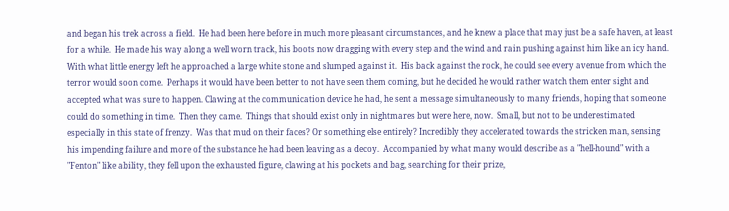and began his trek across a field.  He had been here before in much more pleasant circumstances, and he knew a place that may just be a safe haven, at least for a while.  He made his way along a well worn track, his boots now dragging with every step and the wind and rain pushing against him like an icy hand.  With what little energy left he approached a large white stone and slumped against it.  His back against the rock, he could see every avenue from which the terror would soon come.  Perhaps it would have been better to not have seen them coming, but he decided he would rather watch them enter sight and accepted what was sure to happen. Clawing at the communication device he had, he sent a message simultaneously to many friends, hoping that someone could do something in time.  Then they came.  Things that should exist only in nightmares but were here, now.  Small, but not to be underestimated especially in this state of frenzy.  Was that mud on their faces? Or something else entirely? Incredibly they accelerated towards the stricken man, sensing his impending failure and more of the substance he had been leaving as a decoy.  Accompanied by what many would describe as a "hell-hound" with a "Fenton" like ability, they fell upon the exhausted figure, clawing at his pockets and bag, searching for their prize,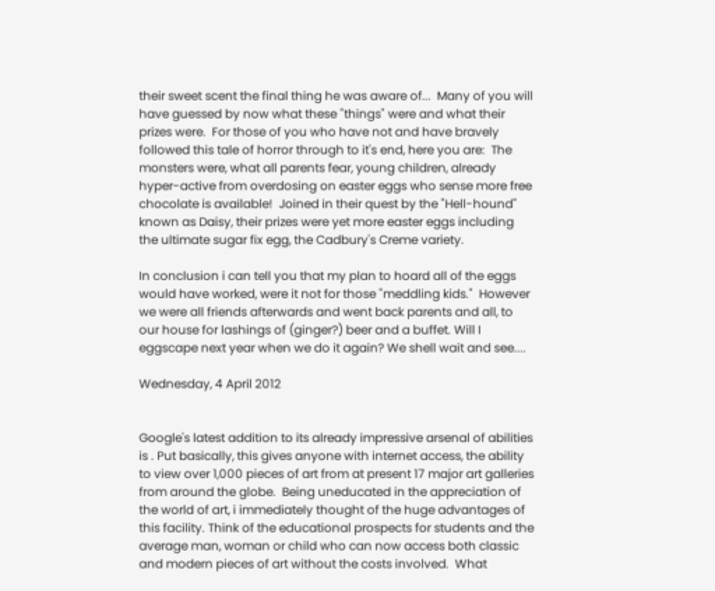their sweet scent the final thing he was aware of...  Many of you will have guessed by now what these "things" were and what their prizes were.  For those of you who have not and have bravely followed this tale of horror through to it's end, here you are:  The monsters were, what all parents fear, young children, already hyper-active from overdosing on easter eggs who sense more free chocolate is available!  Joined in their quest by the "Hell-hound" known as Daisy, their prizes were yet more easter eggs including the ultimate sugar fix egg, the Cadbury's Creme variety.

In conclusion i can tell you that my plan to hoard all of the eggs would have worked, were it not for those "meddling kids."  However we were all friends afterwards and went back parents and all, to our house for lashings of (ginger?) beer and a buffet. Will I eggscape next year when we do it again? We shell wait and see....

Wednesday, 4 April 2012


Google's latest addition to its already impressive arsenal of abilities is . Put basically, this gives anyone with internet access, the ability to view over 1,000 pieces of art from at present 17 major art galleries from around the globe.  Being uneducated in the appreciation of the world of art, i immediately thought of the huge advantages of this facility. Think of the educational prospects for students and the average man, woman or child who can now access both classic and modern pieces of art without the costs involved.  What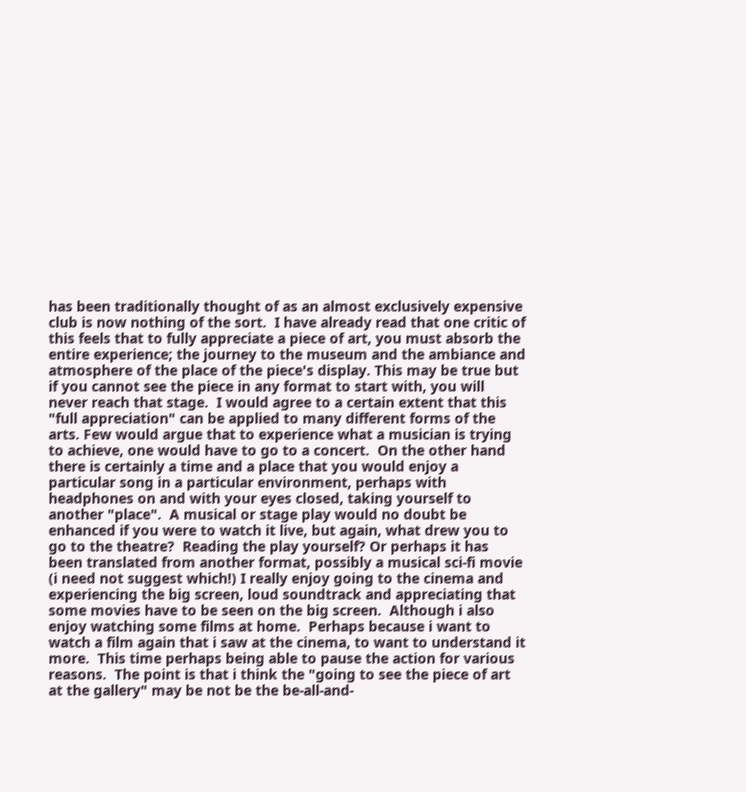has been traditionally thought of as an almost exclusively expensive club is now nothing of the sort.  I have already read that one critic of this feels that to fully appreciate a piece of art, you must absorb the entire experience; the journey to the museum and the ambiance and atmosphere of the place of the piece's display. This may be true but if you cannot see the piece in any format to start with, you will never reach that stage.  I would agree to a certain extent that this "full appreciation" can be applied to many different forms of the arts. Few would argue that to experience what a musician is trying to achieve, one would have to go to a concert.  On the other hand there is certainly a time and a place that you would enjoy a particular song in a particular environment, perhaps with headphones on and with your eyes closed, taking yourself to another "place".  A musical or stage play would no doubt be enhanced if you were to watch it live, but again, what drew you to go to the theatre?  Reading the play yourself? Or perhaps it has been translated from another format, possibly a musical sci-fi movie (i need not suggest which!) I really enjoy going to the cinema and experiencing the big screen, loud soundtrack and appreciating that some movies have to be seen on the big screen.  Although i also enjoy watching some films at home.  Perhaps because i want to watch a film again that i saw at the cinema, to want to understand it more.  This time perhaps being able to pause the action for various reasons.  The point is that i think the "going to see the piece of art at the gallery" may be not be the be-all-and-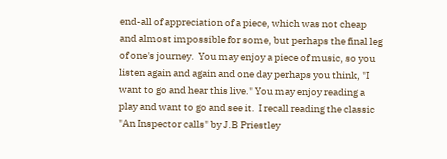end-all of appreciation of a piece, which was not cheap and almost impossible for some, but perhaps the final leg of one's journey.  You may enjoy a piece of music, so you listen again and again and one day perhaps you think, "I want to go and hear this live." You may enjoy reading a play and want to go and see it.  I recall reading the classic "An Inspector calls" by J.B Priestley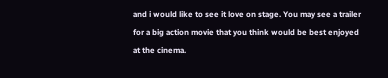and i would like to see it love on stage. You may see a trailer for a big action movie that you think would be best enjoyed at the cinema.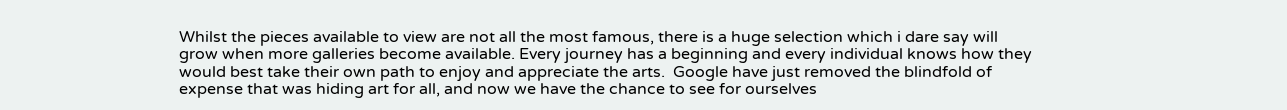Whilst the pieces available to view are not all the most famous, there is a huge selection which i dare say will grow when more galleries become available. Every journey has a beginning and every individual knows how they would best take their own path to enjoy and appreciate the arts.  Google have just removed the blindfold of expense that was hiding art for all, and now we have the chance to see for ourselves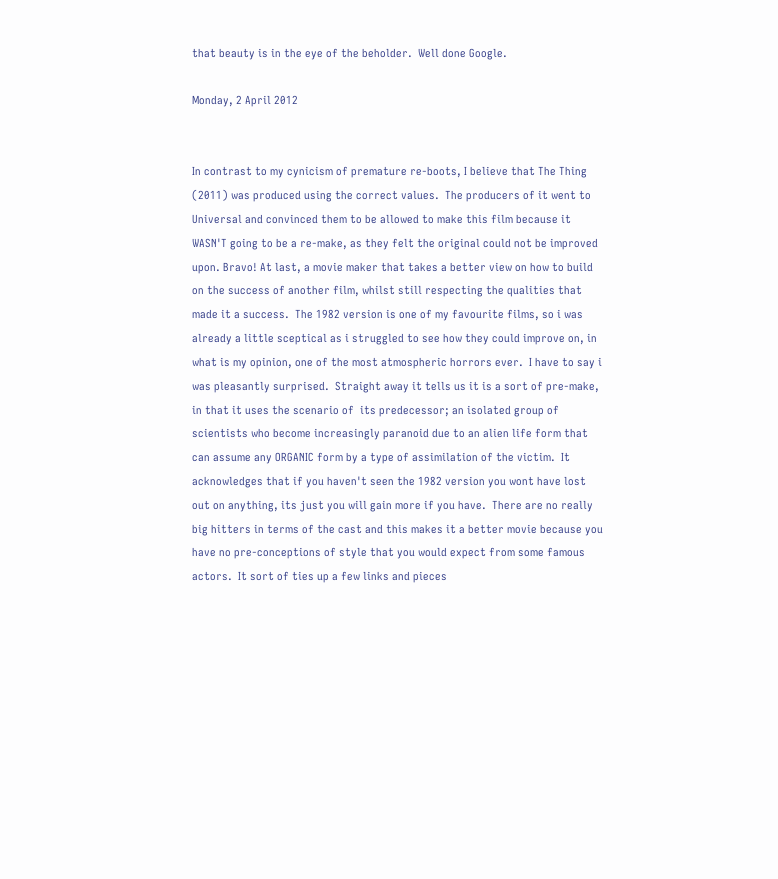that beauty is in the eye of the beholder.  Well done Google.

Monday, 2 April 2012


In contrast to my cynicism of premature re-boots, I believe that The Thing (2011) was produced using the correct values.  The producers of it went to Universal and convinced them to be allowed to make this film because it WASN'T going to be a re-make, as they felt the original could not be improved upon. Bravo! At last, a movie maker that takes a better view on how to build on the success of another film, whilst still respecting the qualities that made it a success.  The 1982 version is one of my favourite films, so i was already a little sceptical as i struggled to see how they could improve on, in what is my opinion, one of the most atmospheric horrors ever.  I have to say i was pleasantly surprised.  Straight away it tells us it is a sort of pre-make, in that it uses the scenario of  its predecessor; an isolated group of scientists who become increasingly paranoid due to an alien life form that can assume any ORGANIC form by a type of assimilation of the victim.  It acknowledges that if you haven't seen the 1982 version you wont have lost out on anything, its just you will gain more if you have.  There are no really big hitters in terms of the cast and this makes it a better movie because you have no pre-conceptions of style that you would expect from some famous actors.  It sort of ties up a few links and pieces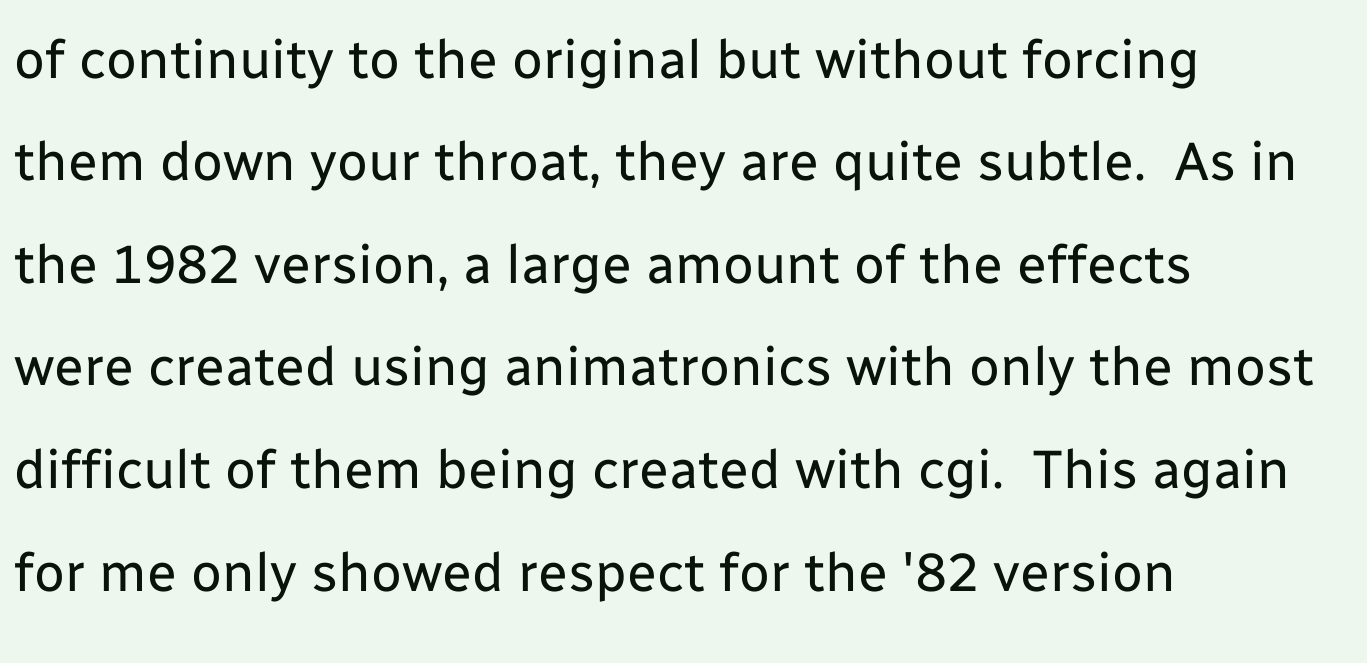of continuity to the original but without forcing them down your throat, they are quite subtle.  As in the 1982 version, a large amount of the effects were created using animatronics with only the most difficult of them being created with cgi.  This again for me only showed respect for the '82 version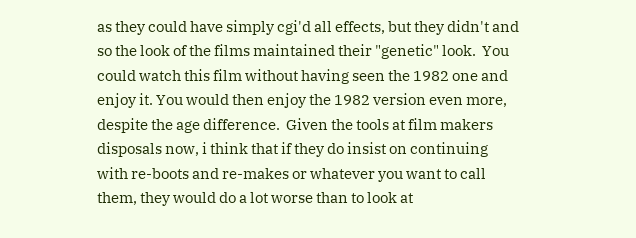as they could have simply cgi'd all effects, but they didn't and so the look of the films maintained their "genetic" look.  You could watch this film without having seen the 1982 one and enjoy it. You would then enjoy the 1982 version even more, despite the age difference.  Given the tools at film makers disposals now, i think that if they do insist on continuing with re-boots and re-makes or whatever you want to call them, they would do a lot worse than to look at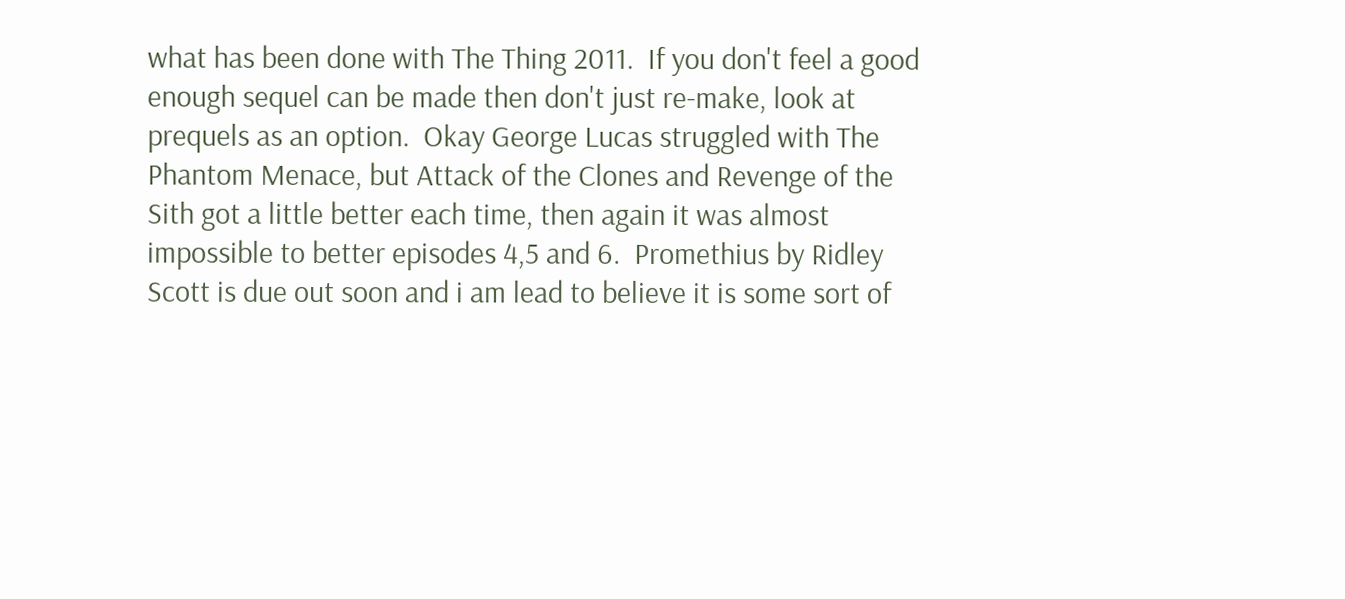what has been done with The Thing 2011.  If you don't feel a good enough sequel can be made then don't just re-make, look at prequels as an option.  Okay George Lucas struggled with The Phantom Menace, but Attack of the Clones and Revenge of the Sith got a little better each time, then again it was almost impossible to better episodes 4,5 and 6.  Promethius by Ridley Scott is due out soon and i am lead to believe it is some sort of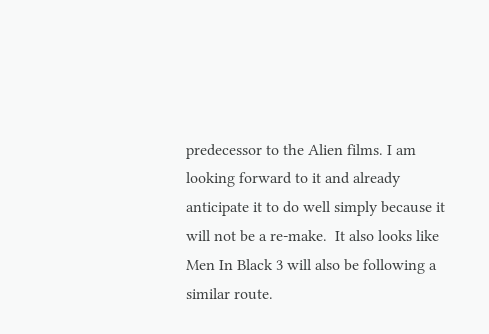predecessor to the Alien films. I am looking forward to it and already anticipate it to do well simply because it will not be a re-make.  It also looks like Men In Black 3 will also be following a similar route.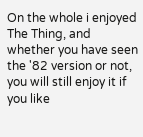On the whole i enjoyed The Thing, and whether you have seen the '82 version or not, you will still enjoy it if you like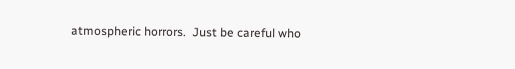atmospheric horrors.  Just be careful who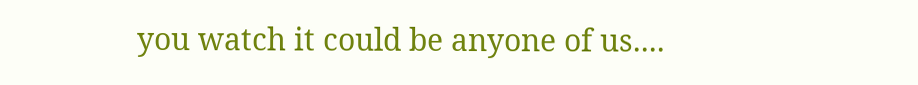you watch it could be anyone of us....